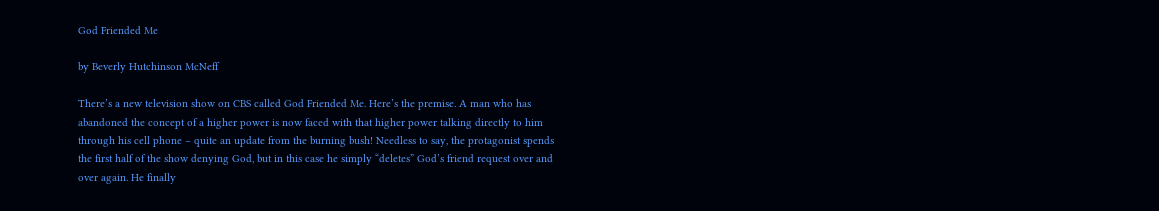God Friended Me

by Beverly Hutchinson McNeff

There’s a new television show on CBS called God Friended Me. Here’s the premise. A man who has abandoned the concept of a higher power is now faced with that higher power talking directly to him through his cell phone – quite an update from the burning bush! Needless to say, the protagonist spends the first half of the show denying God, but in this case he simply “deletes” God’s friend request over and over again. He finally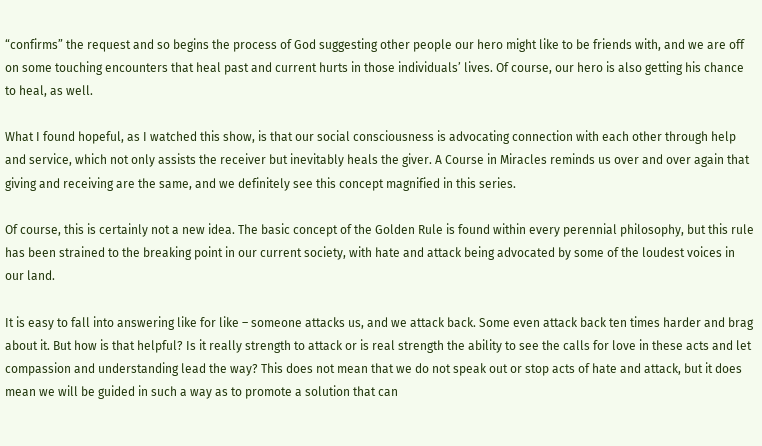“confirms” the request and so begins the process of God suggesting other people our hero might like to be friends with, and we are off on some touching encounters that heal past and current hurts in those individuals’ lives. Of course, our hero is also getting his chance to heal, as well.

What I found hopeful, as I watched this show, is that our social consciousness is advocating connection with each other through help and service, which not only assists the receiver but inevitably heals the giver. A Course in Miracles reminds us over and over again that giving and receiving are the same, and we definitely see this concept magnified in this series.

Of course, this is certainly not a new idea. The basic concept of the Golden Rule is found within every perennial philosophy, but this rule has been strained to the breaking point in our current society, with hate and attack being advocated by some of the loudest voices in our land.

It is easy to fall into answering like for like – someone attacks us, and we attack back. Some even attack back ten times harder and brag about it. But how is that helpful? Is it really strength to attack or is real strength the ability to see the calls for love in these acts and let compassion and understanding lead the way? This does not mean that we do not speak out or stop acts of hate and attack, but it does mean we will be guided in such a way as to promote a solution that can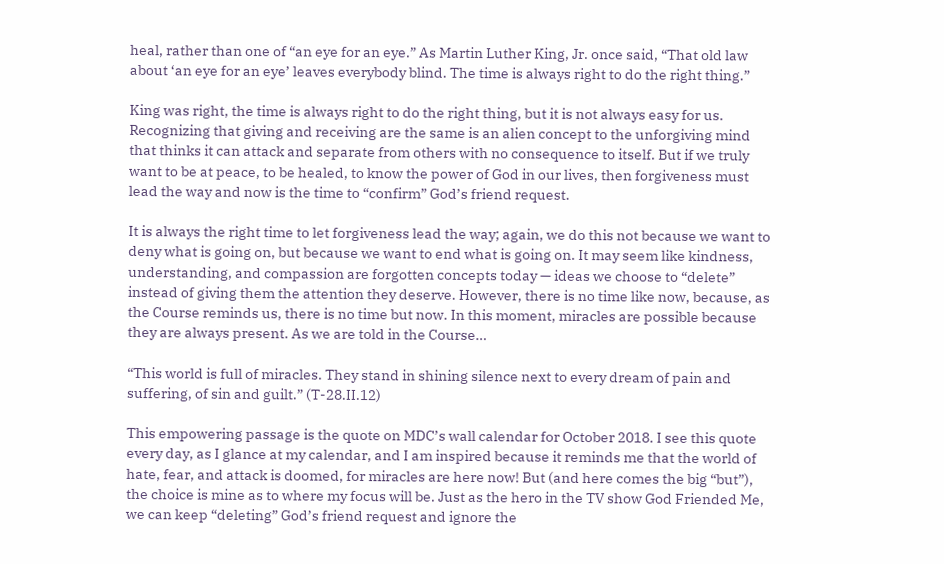heal, rather than one of “an eye for an eye.” As Martin Luther King, Jr. once said, “That old law about ‘an eye for an eye’ leaves everybody blind. The time is always right to do the right thing.”

King was right, the time is always right to do the right thing, but it is not always easy for us. Recognizing that giving and receiving are the same is an alien concept to the unforgiving mind that thinks it can attack and separate from others with no consequence to itself. But if we truly want to be at peace, to be healed, to know the power of God in our lives, then forgiveness must lead the way and now is the time to “confirm” God’s friend request.

It is always the right time to let forgiveness lead the way; again, we do this not because we want to deny what is going on, but because we want to end what is going on. It may seem like kindness, understanding, and compassion are forgotten concepts today — ideas we choose to “delete” instead of giving them the attention they deserve. However, there is no time like now, because, as the Course reminds us, there is no time but now. In this moment, miracles are possible because they are always present. As we are told in the Course…

“This world is full of miracles. They stand in shining silence next to every dream of pain and suffering, of sin and guilt.” (T-28.II.12)

This empowering passage is the quote on MDC’s wall calendar for October 2018. I see this quote every day, as I glance at my calendar, and I am inspired because it reminds me that the world of hate, fear, and attack is doomed, for miracles are here now! But (and here comes the big “but”), the choice is mine as to where my focus will be. Just as the hero in the TV show God Friended Me, we can keep “deleting” God’s friend request and ignore the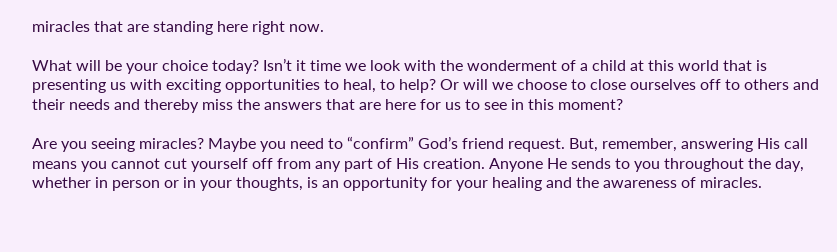miracles that are standing here right now.

What will be your choice today? Isn’t it time we look with the wonderment of a child at this world that is presenting us with exciting opportunities to heal, to help? Or will we choose to close ourselves off to others and their needs and thereby miss the answers that are here for us to see in this moment?

Are you seeing miracles? Maybe you need to “confirm” God’s friend request. But, remember, answering His call means you cannot cut yourself off from any part of His creation. Anyone He sends to you throughout the day, whether in person or in your thoughts, is an opportunity for your healing and the awareness of miracles.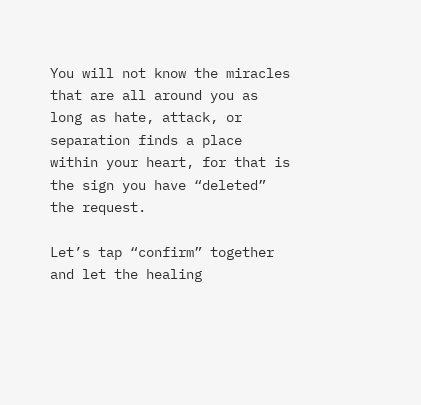You will not know the miracles that are all around you as long as hate, attack, or separation finds a place within your heart, for that is the sign you have “deleted” the request.

Let’s tap “confirm” together and let the healing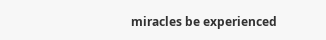miracles be experienced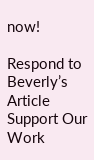now!

Respond to Beverly’s Article
Support Our Work